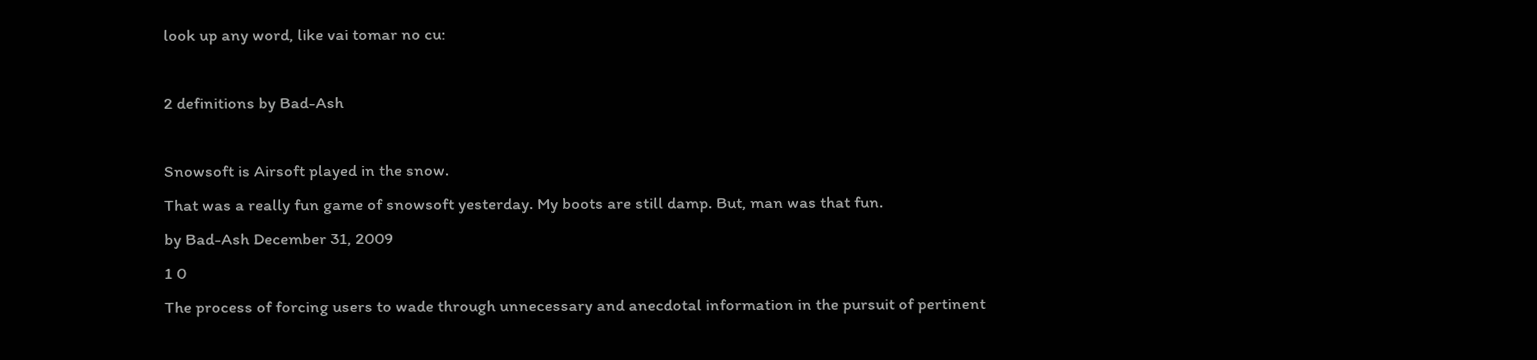look up any word, like vai tomar no cu:

2 definitions by Bad-Ash

Snowsoft is Airsoft played in the snow.
That was a really fun game of snowsoft yesterday. My boots are still damp. But, man was that fun.
by Bad-Ash December 31, 2009
1 0
The process of forcing users to wade through unnecessary and anecdotal information in the pursuit of pertinent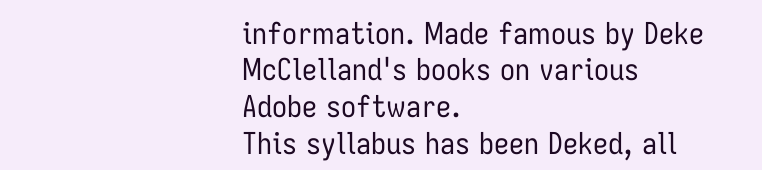information. Made famous by Deke McClelland's books on various Adobe software.
This syllabus has been Deked, all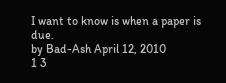I want to know is when a paper is due.
by Bad-Ash April 12, 2010
1 3